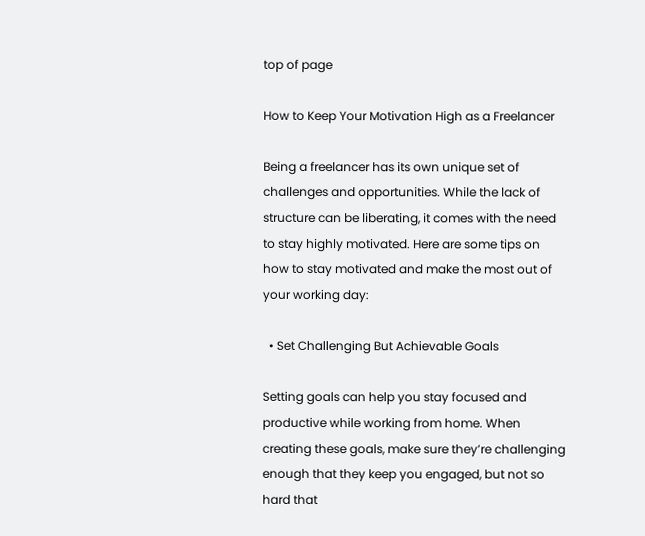top of page

How to Keep Your Motivation High as a Freelancer

Being a freelancer has its own unique set of challenges and opportunities. While the lack of structure can be liberating, it comes with the need to stay highly motivated. Here are some tips on how to stay motivated and make the most out of your working day:

  • Set Challenging But Achievable Goals

Setting goals can help you stay focused and productive while working from home. When creating these goals, make sure they’re challenging enough that they keep you engaged, but not so hard that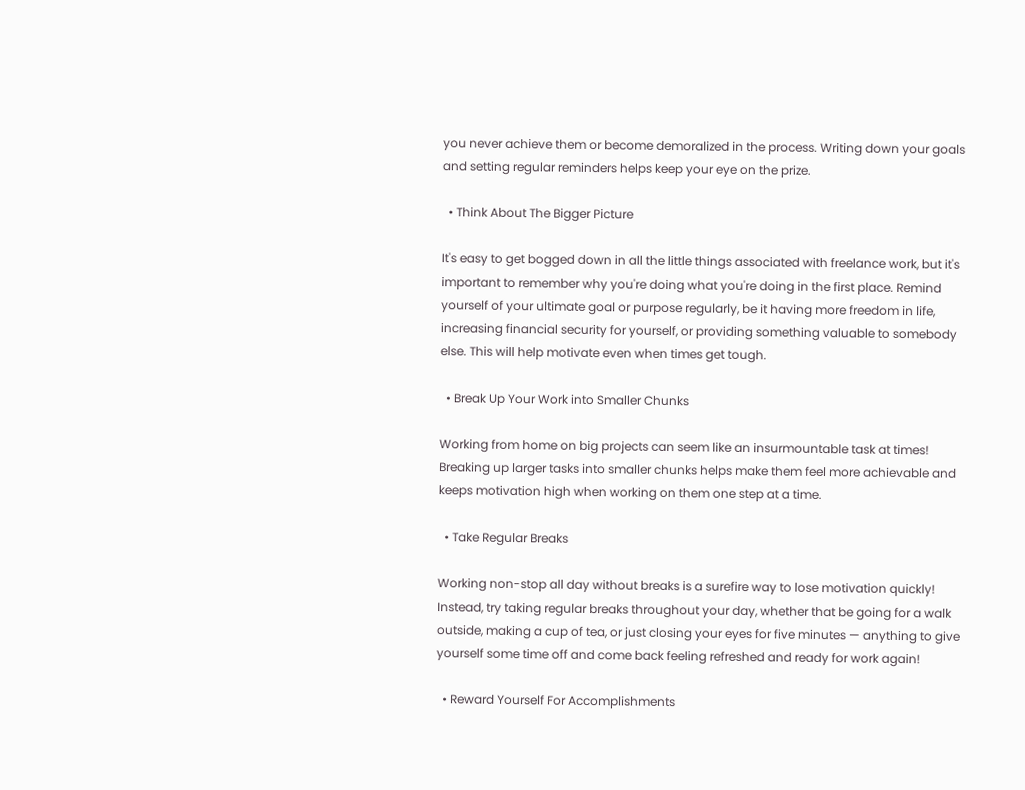you never achieve them or become demoralized in the process. Writing down your goals and setting regular reminders helps keep your eye on the prize.

  • Think About The Bigger Picture

It's easy to get bogged down in all the little things associated with freelance work, but it's important to remember why you're doing what you're doing in the first place. Remind yourself of your ultimate goal or purpose regularly, be it having more freedom in life, increasing financial security for yourself, or providing something valuable to somebody else. This will help motivate even when times get tough.

  • Break Up Your Work into Smaller Chunks

Working from home on big projects can seem like an insurmountable task at times! Breaking up larger tasks into smaller chunks helps make them feel more achievable and keeps motivation high when working on them one step at a time.

  • Take Regular Breaks

Working non-stop all day without breaks is a surefire way to lose motivation quickly! Instead, try taking regular breaks throughout your day, whether that be going for a walk outside, making a cup of tea, or just closing your eyes for five minutes — anything to give yourself some time off and come back feeling refreshed and ready for work again!

  • Reward Yourself For Accomplishments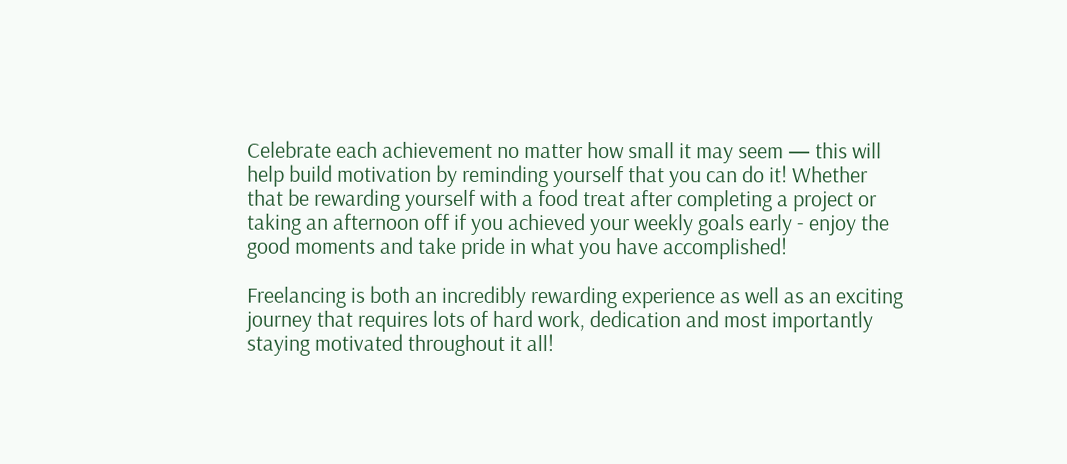Celebrate each achievement no matter how small it may seem — this will help build motivation by reminding yourself that you can do it! Whether that be rewarding yourself with a food treat after completing a project or taking an afternoon off if you achieved your weekly goals early - enjoy the good moments and take pride in what you have accomplished!

Freelancing is both an incredibly rewarding experience as well as an exciting journey that requires lots of hard work, dedication and most importantly staying motivated throughout it all!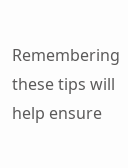Remembering these tips will help ensure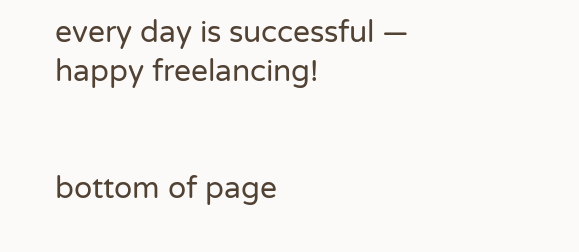every day is successful — happy freelancing!


bottom of page